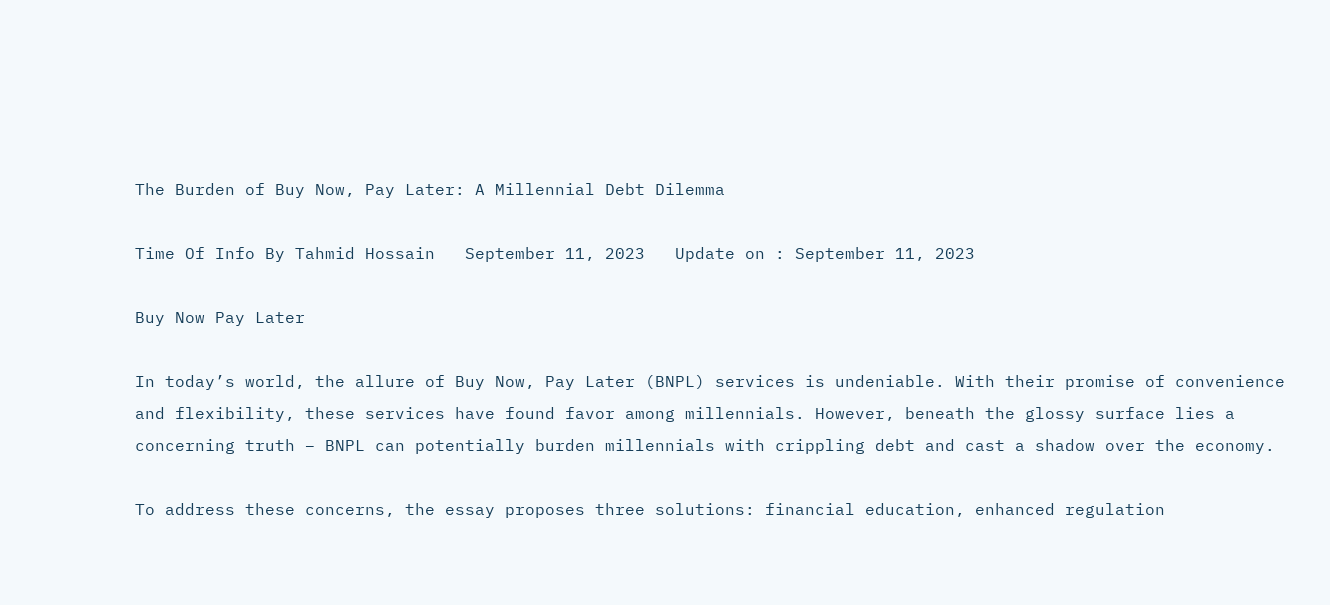The Burden of Buy Now, Pay Later: A Millennial Debt Dilemma

Time Of Info By Tahmid Hossain   September 11, 2023   Update on : September 11, 2023

Buy Now Pay Later

In today’s world, the allure of Buy Now, Pay Later (BNPL) services is undeniable. With their promise of convenience and flexibility, these services have found favor among millennials. However, beneath the glossy surface lies a concerning truth – BNPL can potentially burden millennials with crippling debt and cast a shadow over the economy.

To address these concerns, the essay proposes three solutions: financial education, enhanced regulation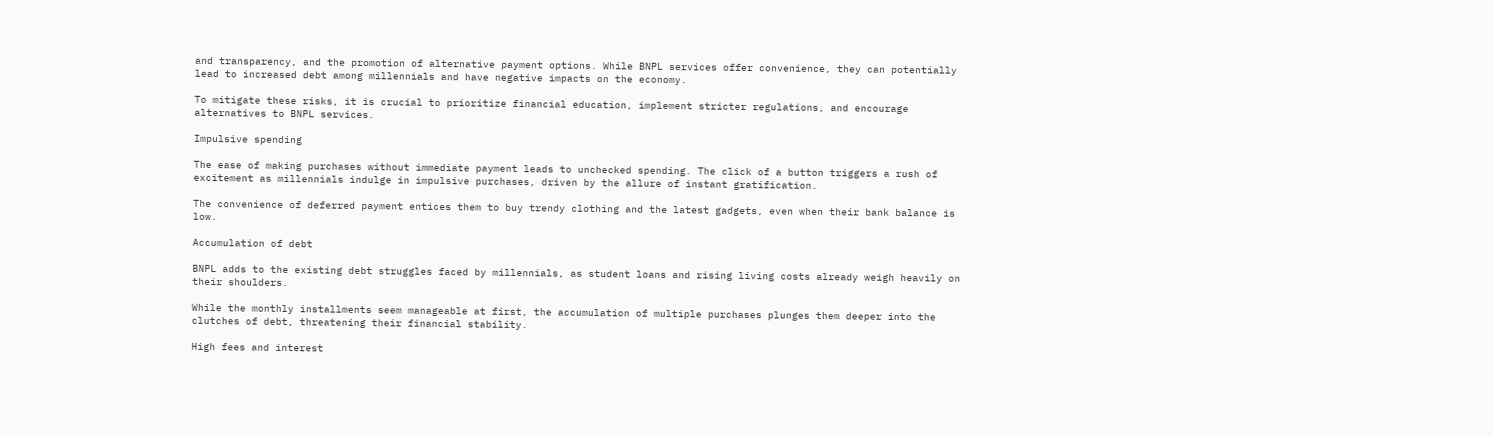and transparency, and the promotion of alternative payment options. While BNPL services offer convenience, they can potentially lead to increased debt among millennials and have negative impacts on the economy.

To mitigate these risks, it is crucial to prioritize financial education, implement stricter regulations, and encourage alternatives to BNPL services.

Impulsive spending

The ease of making purchases without immediate payment leads to unchecked spending. The click of a button triggers a rush of excitement as millennials indulge in impulsive purchases, driven by the allure of instant gratification.

The convenience of deferred payment entices them to buy trendy clothing and the latest gadgets, even when their bank balance is low.

Accumulation of debt

BNPL adds to the existing debt struggles faced by millennials, as student loans and rising living costs already weigh heavily on their shoulders.

While the monthly installments seem manageable at first, the accumulation of multiple purchases plunges them deeper into the clutches of debt, threatening their financial stability.

High fees and interest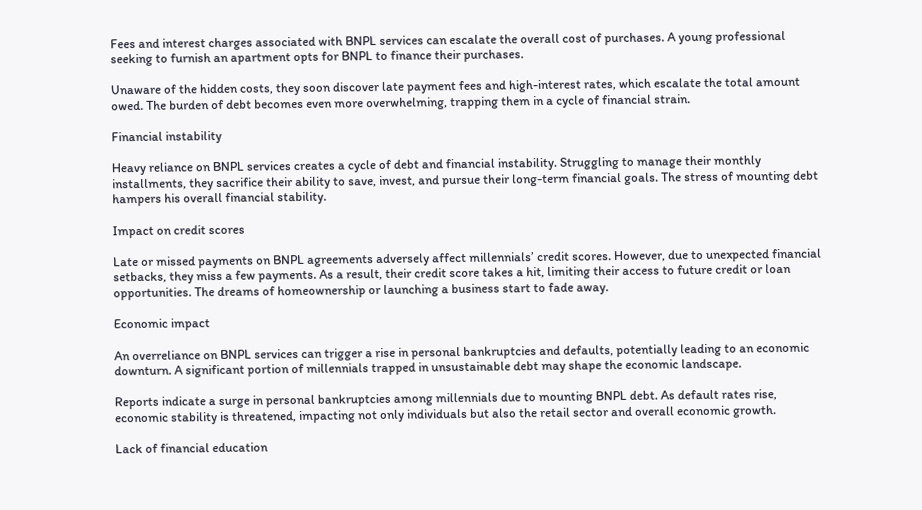Fees and interest charges associated with BNPL services can escalate the overall cost of purchases. A young professional seeking to furnish an apartment opts for BNPL to finance their purchases.

Unaware of the hidden costs, they soon discover late payment fees and high-interest rates, which escalate the total amount owed. The burden of debt becomes even more overwhelming, trapping them in a cycle of financial strain.

Financial instability

Heavy reliance on BNPL services creates a cycle of debt and financial instability. Struggling to manage their monthly installments, they sacrifice their ability to save, invest, and pursue their long-term financial goals. The stress of mounting debt hampers his overall financial stability.

Impact on credit scores

Late or missed payments on BNPL agreements adversely affect millennials’ credit scores. However, due to unexpected financial setbacks, they miss a few payments. As a result, their credit score takes a hit, limiting their access to future credit or loan opportunities. The dreams of homeownership or launching a business start to fade away.

Economic impact

An overreliance on BNPL services can trigger a rise in personal bankruptcies and defaults, potentially leading to an economic downturn. A significant portion of millennials trapped in unsustainable debt may shape the economic landscape.

Reports indicate a surge in personal bankruptcies among millennials due to mounting BNPL debt. As default rates rise, economic stability is threatened, impacting not only individuals but also the retail sector and overall economic growth.

Lack of financial education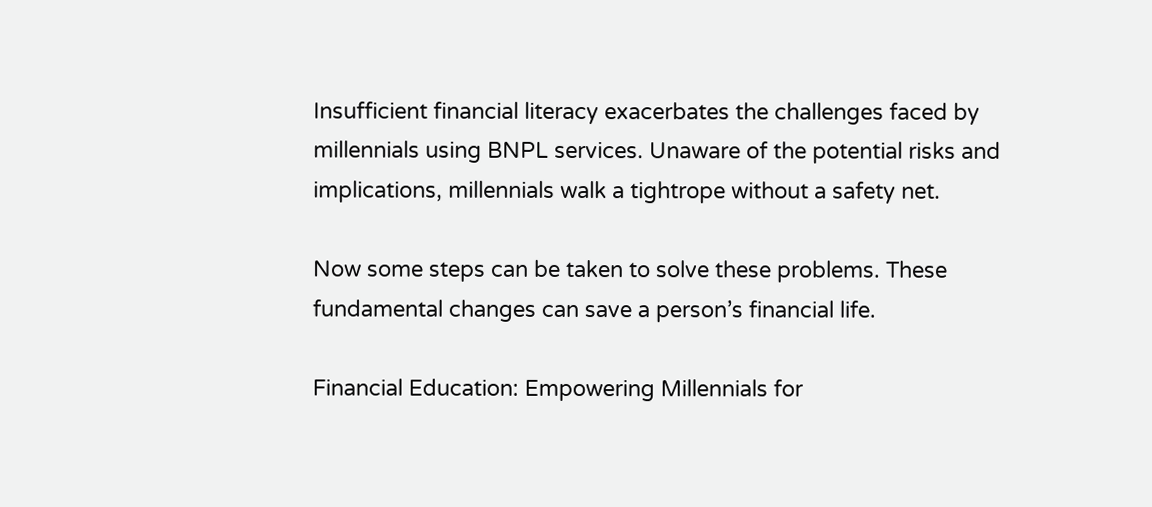Insufficient financial literacy exacerbates the challenges faced by millennials using BNPL services. Unaware of the potential risks and implications, millennials walk a tightrope without a safety net.

Now some steps can be taken to solve these problems. These fundamental changes can save a person’s financial life.

Financial Education: Empowering Millennials for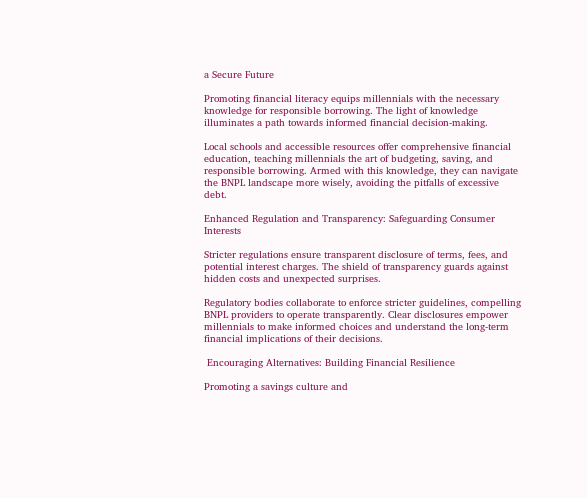a Secure Future

Promoting financial literacy equips millennials with the necessary knowledge for responsible borrowing. The light of knowledge illuminates a path towards informed financial decision-making.

Local schools and accessible resources offer comprehensive financial education, teaching millennials the art of budgeting, saving, and responsible borrowing. Armed with this knowledge, they can navigate the BNPL landscape more wisely, avoiding the pitfalls of excessive debt.

Enhanced Regulation and Transparency: Safeguarding Consumer Interests

Stricter regulations ensure transparent disclosure of terms, fees, and potential interest charges. The shield of transparency guards against hidden costs and unexpected surprises.

Regulatory bodies collaborate to enforce stricter guidelines, compelling BNPL providers to operate transparently. Clear disclosures empower millennials to make informed choices and understand the long-term financial implications of their decisions.

 Encouraging Alternatives: Building Financial Resilience

Promoting a savings culture and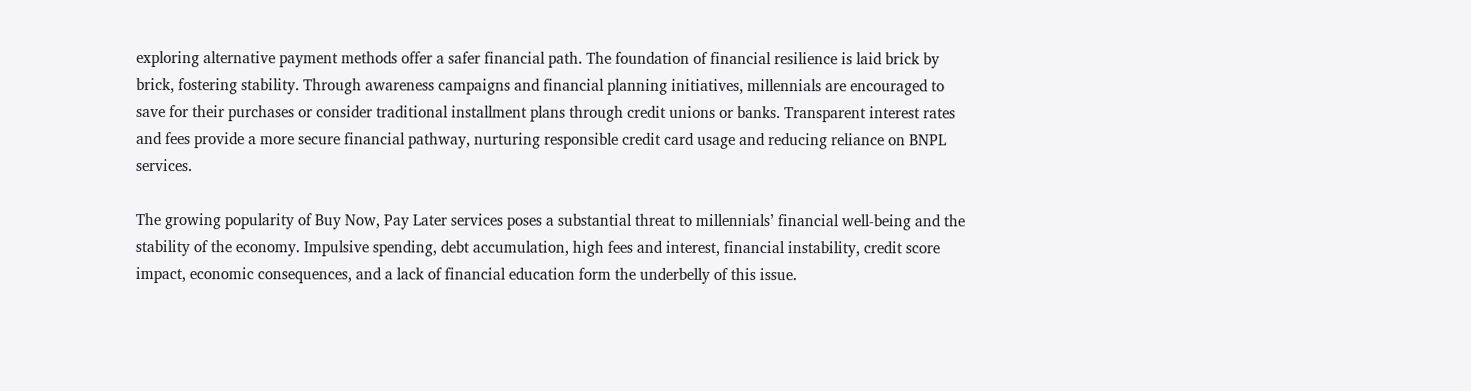exploring alternative payment methods offer a safer financial path. The foundation of financial resilience is laid brick by brick, fostering stability. Through awareness campaigns and financial planning initiatives, millennials are encouraged to save for their purchases or consider traditional installment plans through credit unions or banks. Transparent interest rates and fees provide a more secure financial pathway, nurturing responsible credit card usage and reducing reliance on BNPL services.

The growing popularity of Buy Now, Pay Later services poses a substantial threat to millennials’ financial well-being and the stability of the economy. Impulsive spending, debt accumulation, high fees and interest, financial instability, credit score impact, economic consequences, and a lack of financial education form the underbelly of this issue.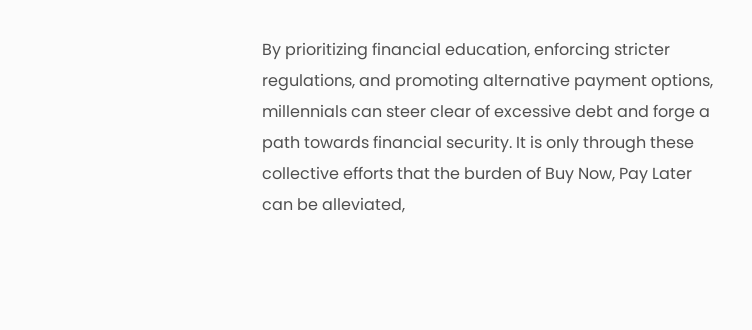By prioritizing financial education, enforcing stricter regulations, and promoting alternative payment options, millennials can steer clear of excessive debt and forge a path towards financial security. It is only through these collective efforts that the burden of Buy Now, Pay Later can be alleviated,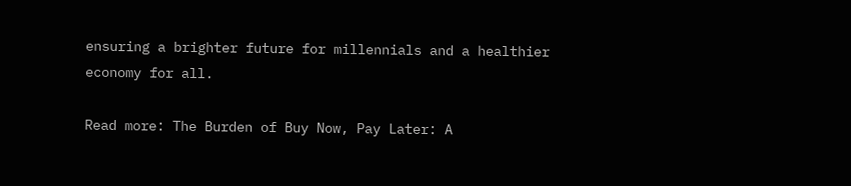ensuring a brighter future for millennials and a healthier economy for all.

Read more: The Burden of Buy Now, Pay Later: A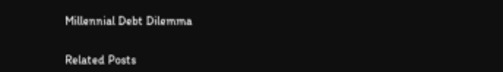Millennial Debt Dilemma


Related Posts